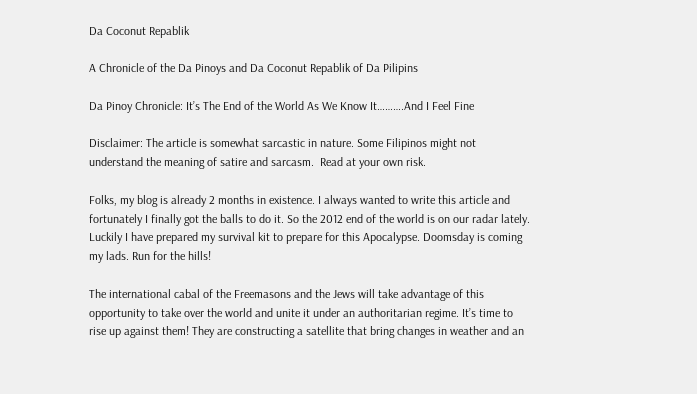Da Coconut Repablik

A Chronicle of the Da Pinoys and Da Coconut Repablik of Da Pilipins

Da Pinoy Chronicle: It’s The End of the World As We Know It……….And I Feel Fine

Disclaimer: The article is somewhat sarcastic in nature. Some Filipinos might not understand the meaning of satire and sarcasm.  Read at your own risk.

Folks, my blog is already 2 months in existence. I always wanted to write this article and fortunately I finally got the balls to do it. So the 2012 end of the world is on our radar lately. Luckily I have prepared my survival kit to prepare for this Apocalypse. Doomsday is coming my lads. Run for the hills!

The international cabal of the Freemasons and the Jews will take advantage of this opportunity to take over the world and unite it under an authoritarian regime. It’s time to rise up against them! They are constructing a satellite that bring changes in weather and an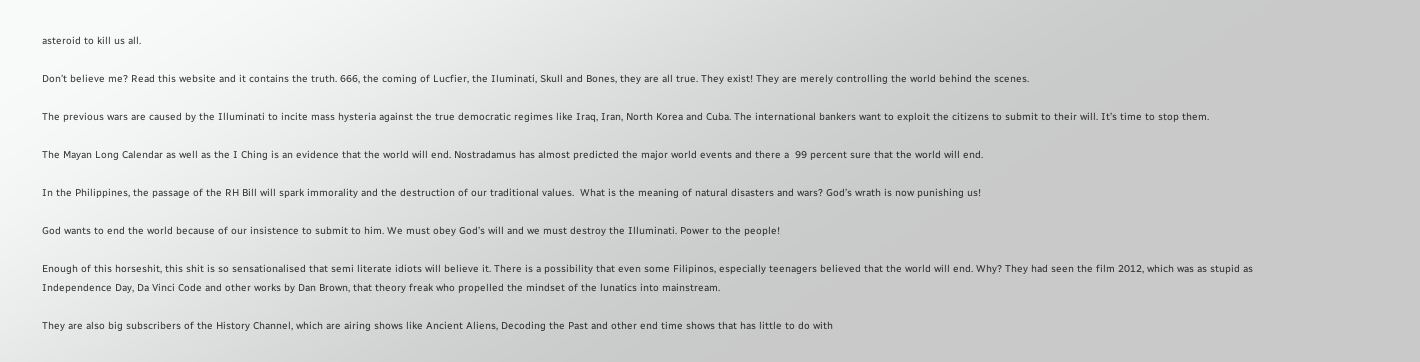asteroid to kill us all.

Don’t believe me? Read this website and it contains the truth. 666, the coming of Lucfier, the Iluminati, Skull and Bones, they are all true. They exist! They are merely controlling the world behind the scenes.

The previous wars are caused by the Illuminati to incite mass hysteria against the true democratic regimes like Iraq, Iran, North Korea and Cuba. The international bankers want to exploit the citizens to submit to their will. It’s time to stop them.

The Mayan Long Calendar as well as the I Ching is an evidence that the world will end. Nostradamus has almost predicted the major world events and there a  99 percent sure that the world will end.

In the Philippines, the passage of the RH Bill will spark immorality and the destruction of our traditional values.  What is the meaning of natural disasters and wars? God’s wrath is now punishing us!

God wants to end the world because of our insistence to submit to him. We must obey God’s will and we must destroy the Illuminati. Power to the people!

Enough of this horseshit, this shit is so sensationalised that semi literate idiots will believe it. There is a possibility that even some Filipinos, especially teenagers believed that the world will end. Why? They had seen the film 2012, which was as stupid as Independence Day, Da Vinci Code and other works by Dan Brown, that theory freak who propelled the mindset of the lunatics into mainstream.

They are also big subscribers of the History Channel, which are airing shows like Ancient Aliens, Decoding the Past and other end time shows that has little to do with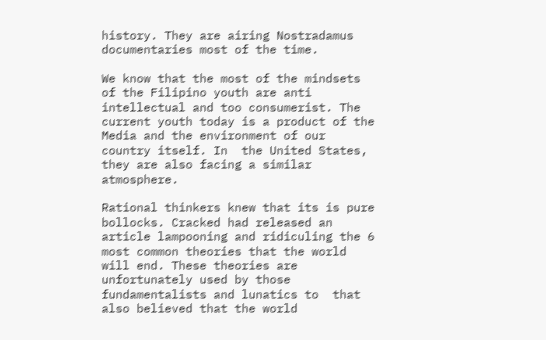history. They are airing Nostradamus documentaries most of the time.

We know that the most of the mindsets of the Filipino youth are anti intellectual and too consumerist. The current youth today is a product of the Media and the environment of our country itself. In  the United States, they are also facing a similar atmosphere.

Rational thinkers knew that its is pure bollocks. Cracked had released an article lampooning and ridiculing the 6 most common theories that the world will end. These theories are unfortunately used by those fundamentalists and lunatics to  that also believed that the world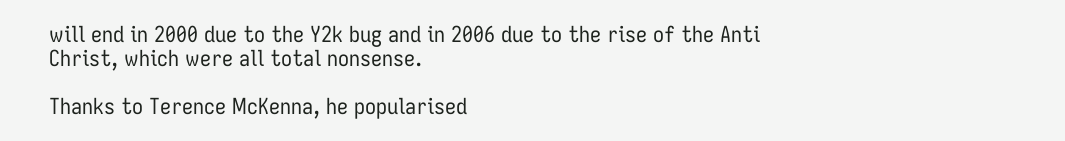will end in 2000 due to the Y2k bug and in 2006 due to the rise of the Anti Christ, which were all total nonsense.

Thanks to Terence McKenna, he popularised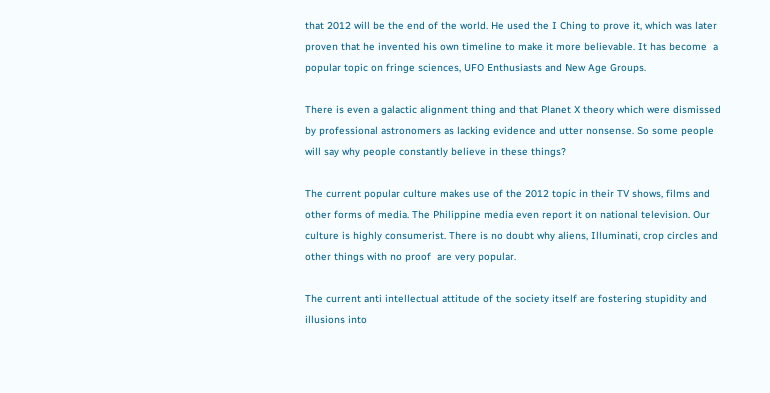that 2012 will be the end of the world. He used the I Ching to prove it, which was later proven that he invented his own timeline to make it more believable. It has become  a popular topic on fringe sciences, UFO Enthusiasts and New Age Groups.

There is even a galactic alignment thing and that Planet X theory which were dismissed by professional astronomers as lacking evidence and utter nonsense. So some people will say why people constantly believe in these things?

The current popular culture makes use of the 2012 topic in their TV shows, films and other forms of media. The Philippine media even report it on national television. Our culture is highly consumerist. There is no doubt why aliens, Illuminati, crop circles and other things with no proof  are very popular.

The current anti intellectual attitude of the society itself are fostering stupidity and illusions into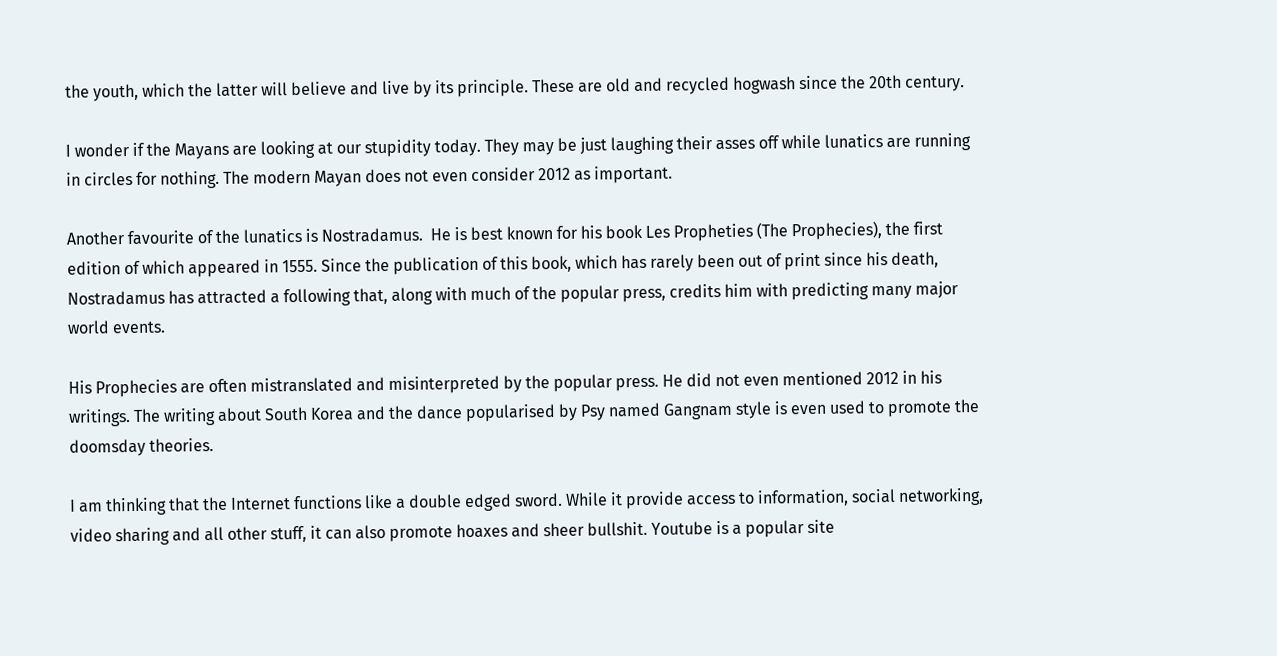the youth, which the latter will believe and live by its principle. These are old and recycled hogwash since the 20th century.

I wonder if the Mayans are looking at our stupidity today. They may be just laughing their asses off while lunatics are running in circles for nothing. The modern Mayan does not even consider 2012 as important.

Another favourite of the lunatics is Nostradamus.  He is best known for his book Les Propheties (The Prophecies), the first edition of which appeared in 1555. Since the publication of this book, which has rarely been out of print since his death, Nostradamus has attracted a following that, along with much of the popular press, credits him with predicting many major world events.

His Prophecies are often mistranslated and misinterpreted by the popular press. He did not even mentioned 2012 in his writings. The writing about South Korea and the dance popularised by Psy named Gangnam style is even used to promote the doomsday theories.

I am thinking that the Internet functions like a double edged sword. While it provide access to information, social networking, video sharing and all other stuff, it can also promote hoaxes and sheer bullshit. Youtube is a popular site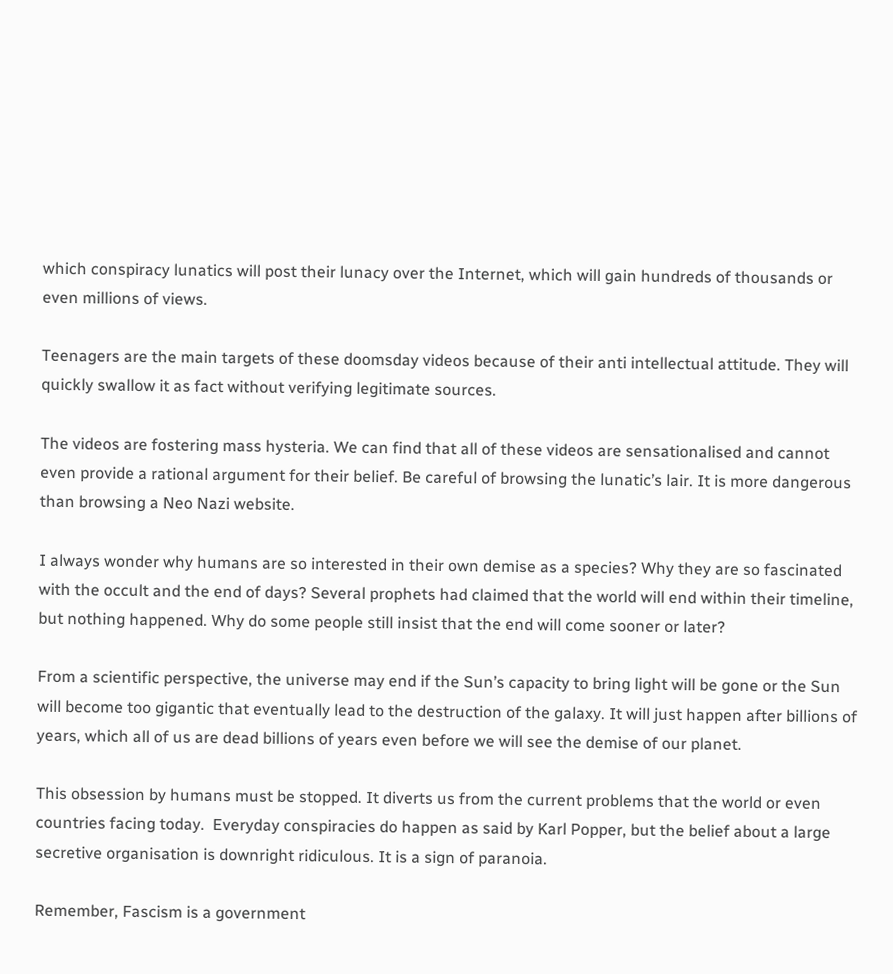which conspiracy lunatics will post their lunacy over the Internet, which will gain hundreds of thousands or even millions of views.

Teenagers are the main targets of these doomsday videos because of their anti intellectual attitude. They will quickly swallow it as fact without verifying legitimate sources.

The videos are fostering mass hysteria. We can find that all of these videos are sensationalised and cannot even provide a rational argument for their belief. Be careful of browsing the lunatic’s lair. It is more dangerous than browsing a Neo Nazi website.

I always wonder why humans are so interested in their own demise as a species? Why they are so fascinated with the occult and the end of days? Several prophets had claimed that the world will end within their timeline, but nothing happened. Why do some people still insist that the end will come sooner or later?

From a scientific perspective, the universe may end if the Sun’s capacity to bring light will be gone or the Sun will become too gigantic that eventually lead to the destruction of the galaxy. It will just happen after billions of years, which all of us are dead billions of years even before we will see the demise of our planet.

This obsession by humans must be stopped. It diverts us from the current problems that the world or even countries facing today.  Everyday conspiracies do happen as said by Karl Popper, but the belief about a large secretive organisation is downright ridiculous. It is a sign of paranoia.

Remember, Fascism is a government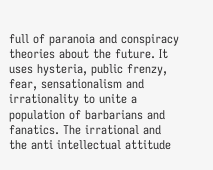full of paranoia and conspiracy theories about the future. It uses hysteria, public frenzy, fear, sensationalism and irrationality to unite a population of barbarians and fanatics. The irrational and the anti intellectual attitude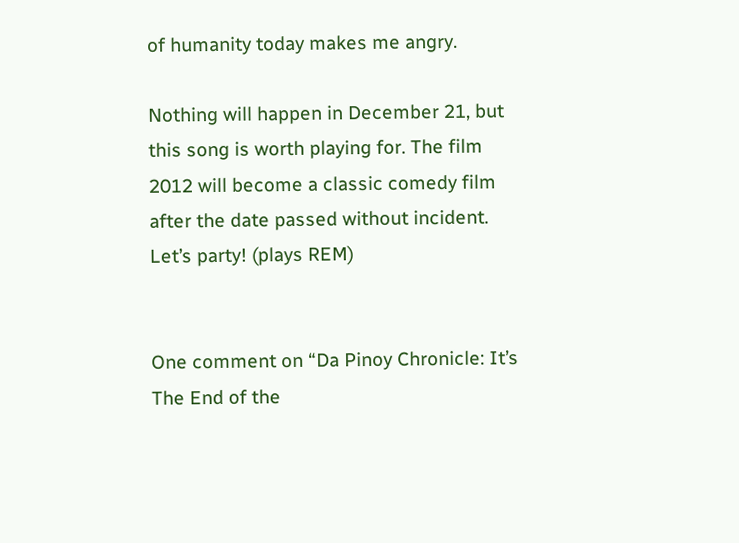of humanity today makes me angry.

Nothing will happen in December 21, but this song is worth playing for. The film 2012 will become a classic comedy film after the date passed without incident. Let’s party! (plays REM)


One comment on “Da Pinoy Chronicle: It’s The End of the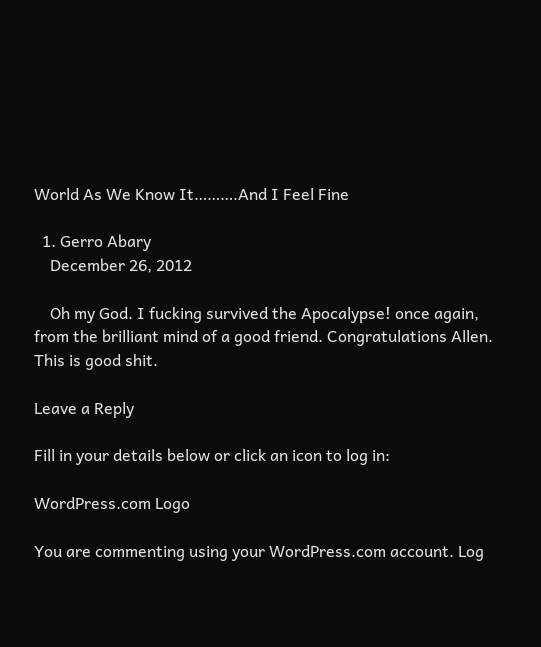World As We Know It……….And I Feel Fine

  1. Gerro Abary
    December 26, 2012

    Oh my God. I fucking survived the Apocalypse! once again, from the brilliant mind of a good friend. Congratulations Allen. This is good shit.

Leave a Reply

Fill in your details below or click an icon to log in:

WordPress.com Logo

You are commenting using your WordPress.com account. Log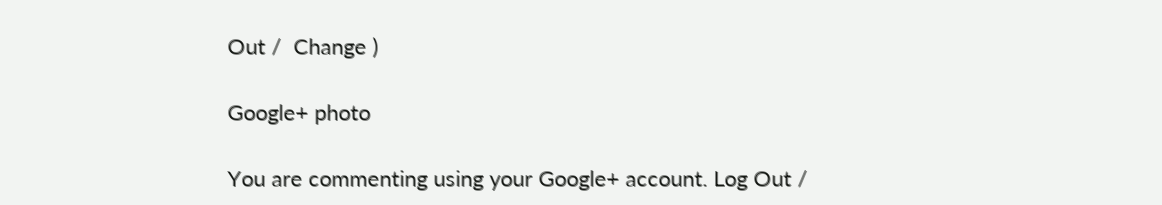Out /  Change )

Google+ photo

You are commenting using your Google+ account. Log Out /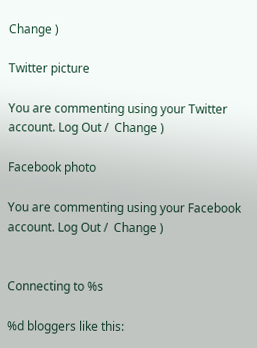Change )

Twitter picture

You are commenting using your Twitter account. Log Out /  Change )

Facebook photo

You are commenting using your Facebook account. Log Out /  Change )


Connecting to %s

%d bloggers like this: